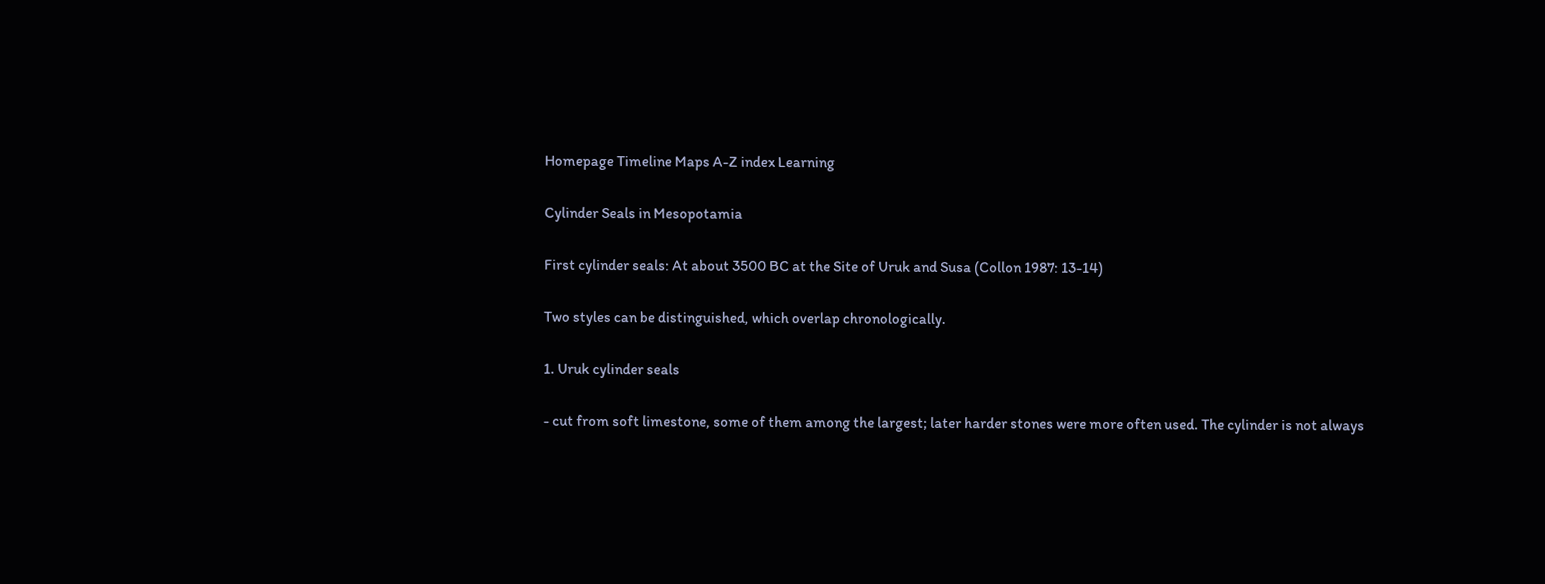Homepage Timeline Maps A-Z index Learning

Cylinder Seals in Mesopotamia

First cylinder seals: At about 3500 BC at the Site of Uruk and Susa (Collon 1987: 13-14)

Two styles can be distinguished, which overlap chronologically.

1. Uruk cylinder seals

- cut from soft limestone, some of them among the largest; later harder stones were more often used. The cylinder is not always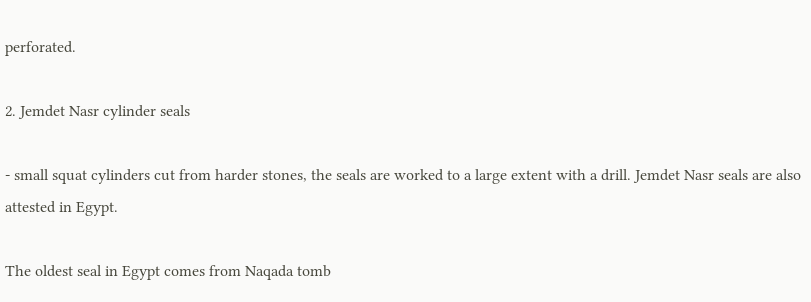perforated.

2. Jemdet Nasr cylinder seals

- small squat cylinders cut from harder stones, the seals are worked to a large extent with a drill. Jemdet Nasr seals are also attested in Egypt.

The oldest seal in Egypt comes from Naqada tomb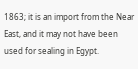1863; it is an import from the Near East, and it may not have been used for sealing in Egypt.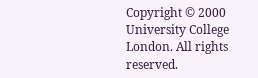Copyright © 2000 University College London. All rights reserved.